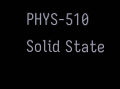PHYS-510 Solid State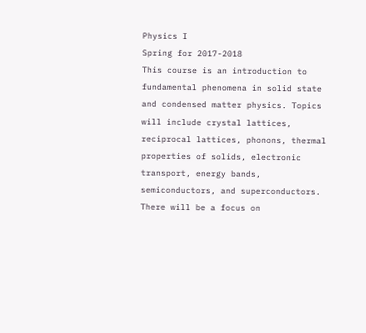Physics I
Spring for 2017-2018
This course is an introduction to fundamental phenomena in solid state and condensed matter physics. Topics will include crystal lattices, reciprocal lattices, phonons, thermal properties of solids, electronic transport, energy bands, semiconductors, and superconductors. There will be a focus on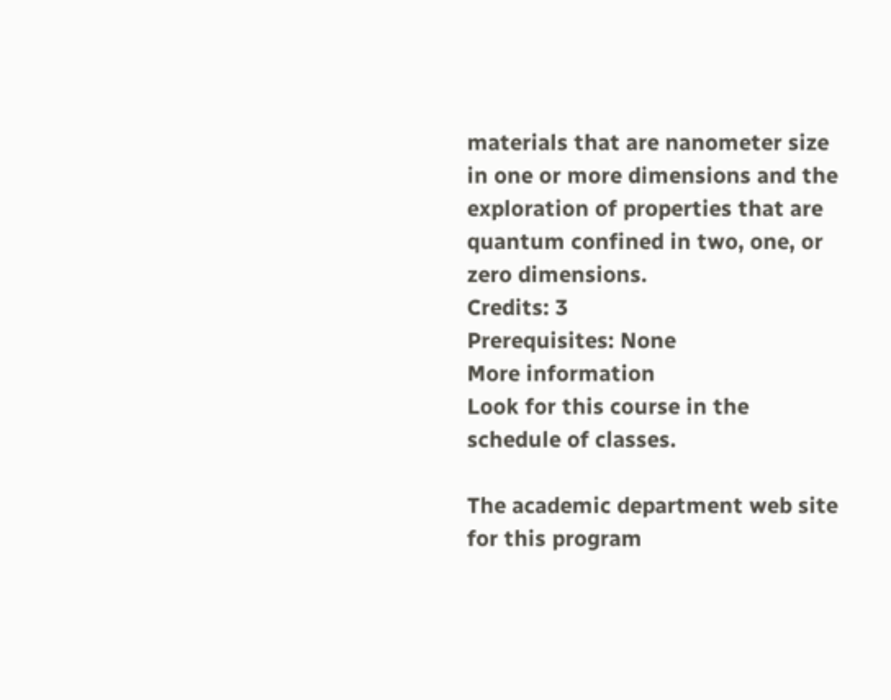materials that are nanometer size in one or more dimensions and the exploration of properties that are quantum confined in two, one, or zero dimensions.
Credits: 3
Prerequisites: None
More information
Look for this course in the schedule of classes.

The academic department web site for this program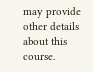may provide other details about this course.